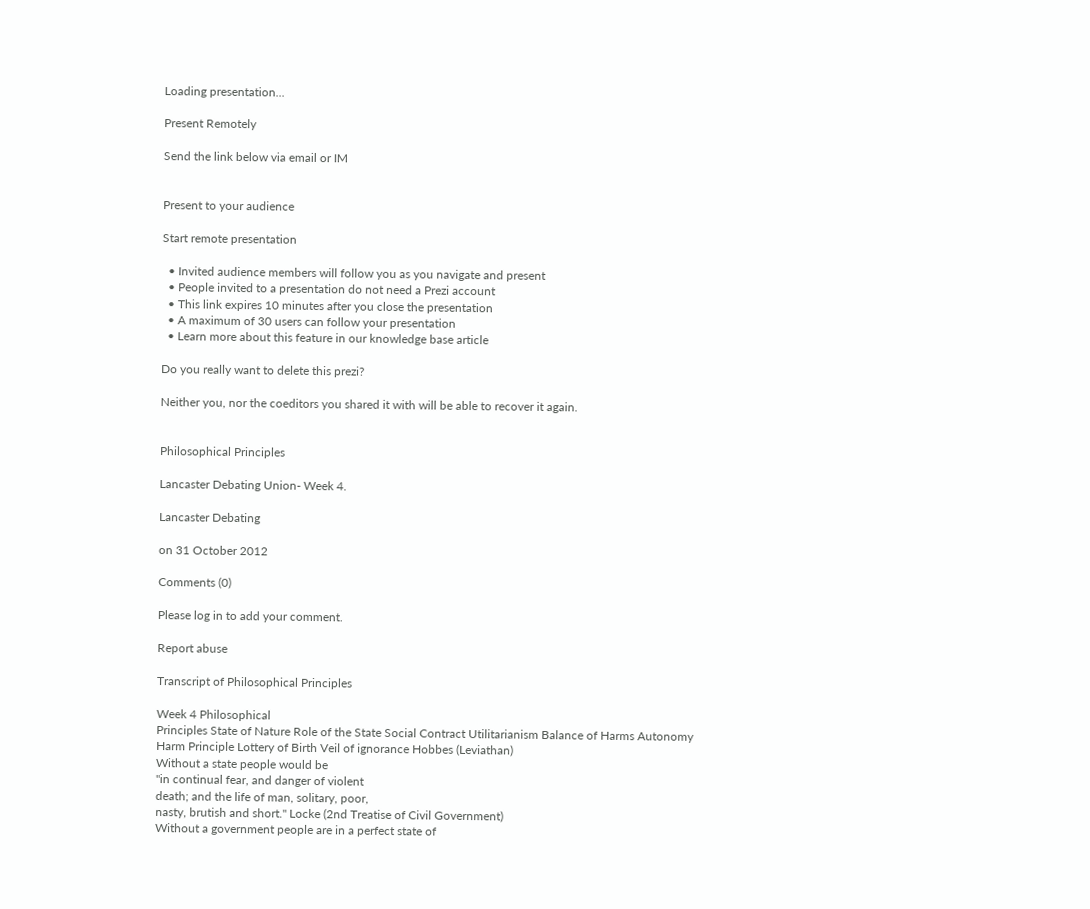Loading presentation...

Present Remotely

Send the link below via email or IM


Present to your audience

Start remote presentation

  • Invited audience members will follow you as you navigate and present
  • People invited to a presentation do not need a Prezi account
  • This link expires 10 minutes after you close the presentation
  • A maximum of 30 users can follow your presentation
  • Learn more about this feature in our knowledge base article

Do you really want to delete this prezi?

Neither you, nor the coeditors you shared it with will be able to recover it again.


Philosophical Principles

Lancaster Debating Union- Week 4.

Lancaster Debating

on 31 October 2012

Comments (0)

Please log in to add your comment.

Report abuse

Transcript of Philosophical Principles

Week 4 Philosophical
Principles State of Nature Role of the State Social Contract Utilitarianism Balance of Harms Autonomy Harm Principle Lottery of Birth Veil of ignorance Hobbes (Leviathan)
Without a state people would be
"in continual fear, and danger of violent
death; and the life of man, solitary, poor,
nasty, brutish and short." Locke (2nd Treatise of Civil Government)
Without a government people are in a perfect state of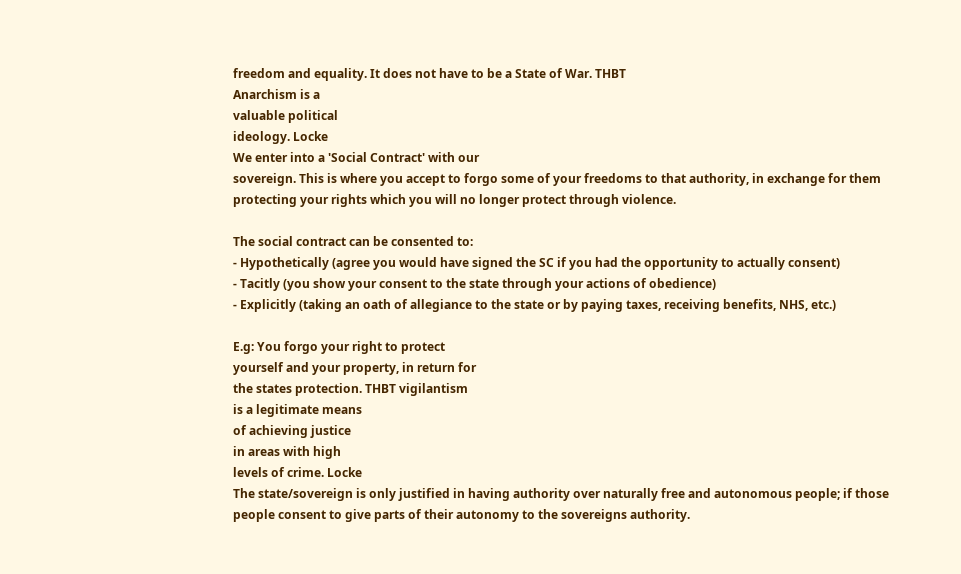freedom and equality. It does not have to be a State of War. THBT
Anarchism is a
valuable political
ideology. Locke
We enter into a 'Social Contract' with our
sovereign. This is where you accept to forgo some of your freedoms to that authority, in exchange for them protecting your rights which you will no longer protect through violence.

The social contract can be consented to:
- Hypothetically (agree you would have signed the SC if you had the opportunity to actually consent)
- Tacitly (you show your consent to the state through your actions of obedience)
- Explicitly (taking an oath of allegiance to the state or by paying taxes, receiving benefits, NHS, etc.)

E.g: You forgo your right to protect
yourself and your property, in return for
the states protection. THBT vigilantism
is a legitimate means
of achieving justice
in areas with high
levels of crime. Locke
The state/sovereign is only justified in having authority over naturally free and autonomous people; if those people consent to give parts of their autonomy to the sovereigns authority.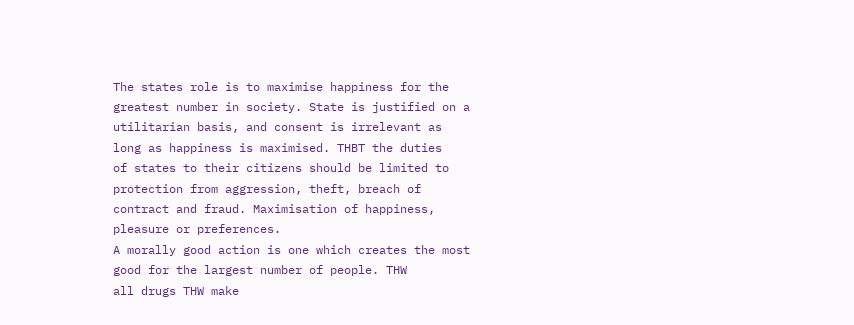The states role is to maximise happiness for the greatest number in society. State is justified on a utilitarian basis, and consent is irrelevant as long as happiness is maximised. THBT the duties
of states to their citizens should be limited to protection from aggression, theft, breach of contract and fraud. Maximisation of happiness,
pleasure or preferences.
A morally good action is one which creates the most good for the largest number of people. THW
all drugs THW make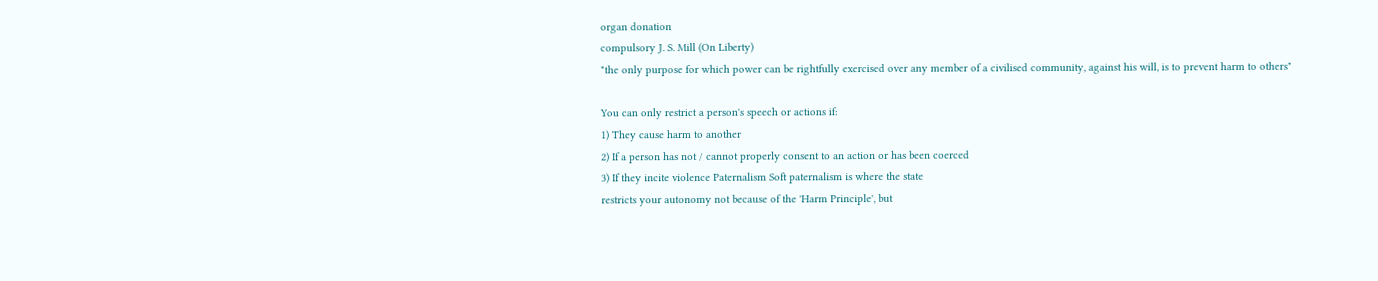organ donation
compulsory J. S. Mill (On Liberty)
"the only purpose for which power can be rightfully exercised over any member of a civilised community, against his will, is to prevent harm to others"

You can only restrict a person's speech or actions if:
1) They cause harm to another
2) If a person has not / cannot properly consent to an action or has been coerced
3) If they incite violence Paternalism Soft paternalism is where the state
restricts your autonomy not because of the 'Harm Principle', but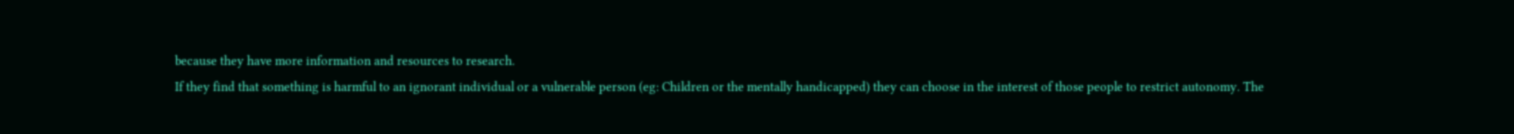because they have more information and resources to research.
If they find that something is harmful to an ignorant individual or a vulnerable person (eg: Children or the mentally handicapped) they can choose in the interest of those people to restrict autonomy. The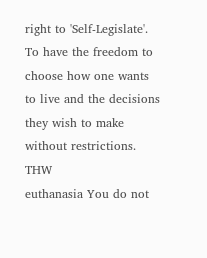right to 'Self-Legislate'.
To have the freedom to choose how one wants to live and the decisions they wish to make without restrictions. THW
euthanasia You do not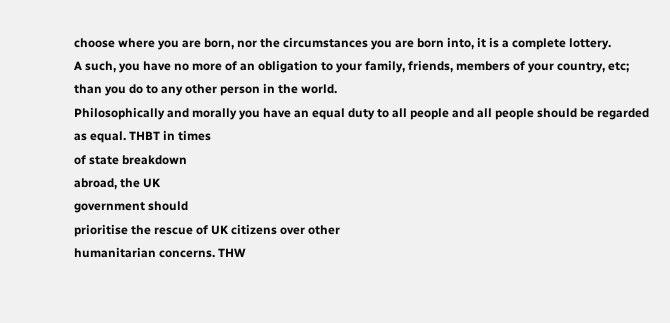choose where you are born, nor the circumstances you are born into, it is a complete lottery.
A such, you have no more of an obligation to your family, friends, members of your country, etc; than you do to any other person in the world.
Philosophically and morally you have an equal duty to all people and all people should be regarded as equal. THBT in times
of state breakdown
abroad, the UK
government should
prioritise the rescue of UK citizens over other
humanitarian concerns. THW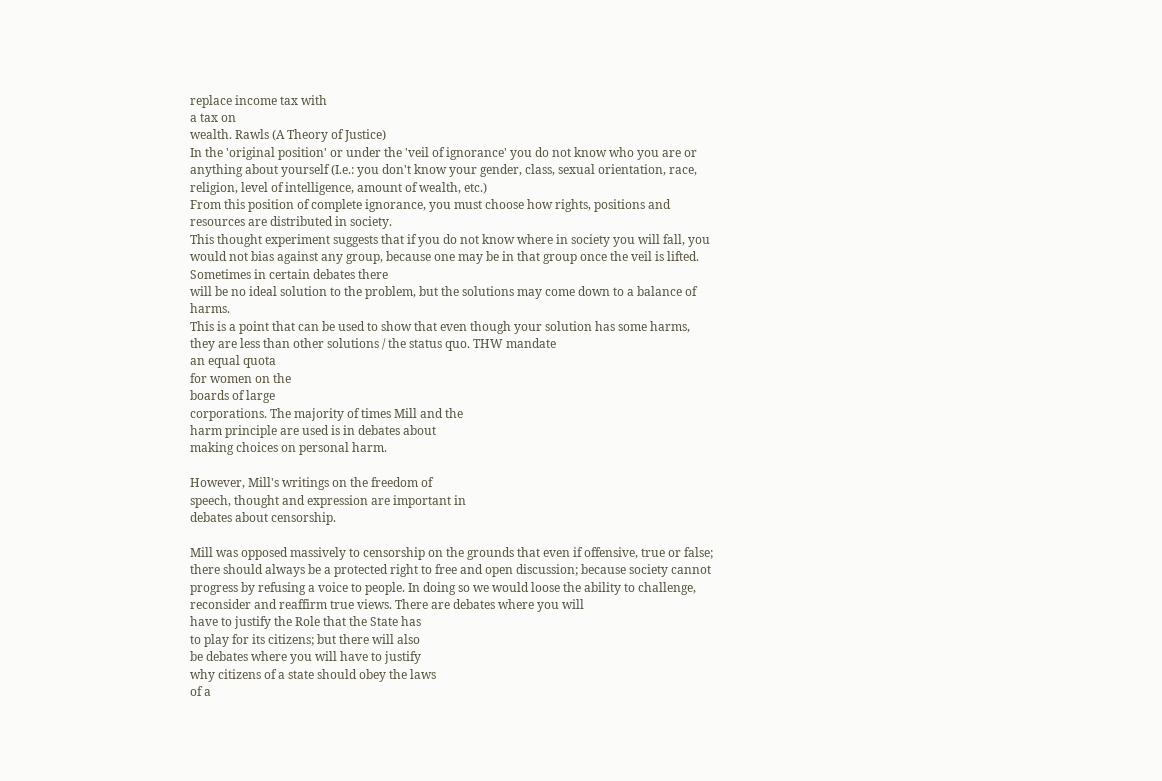replace income tax with
a tax on
wealth. Rawls (A Theory of Justice)
In the 'original position' or under the 'veil of ignorance' you do not know who you are or anything about yourself (I.e.: you don't know your gender, class, sexual orientation, race, religion, level of intelligence, amount of wealth, etc.)
From this position of complete ignorance, you must choose how rights, positions and resources are distributed in society.
This thought experiment suggests that if you do not know where in society you will fall, you would not bias against any group, because one may be in that group once the veil is lifted. Sometimes in certain debates there
will be no ideal solution to the problem, but the solutions may come down to a balance of harms.
This is a point that can be used to show that even though your solution has some harms, they are less than other solutions / the status quo. THW mandate
an equal quota
for women on the
boards of large
corporations. The majority of times Mill and the
harm principle are used is in debates about
making choices on personal harm.

However, Mill's writings on the freedom of
speech, thought and expression are important in
debates about censorship.

Mill was opposed massively to censorship on the grounds that even if offensive, true or false; there should always be a protected right to free and open discussion; because society cannot progress by refusing a voice to people. In doing so we would loose the ability to challenge, reconsider and reaffirm true views. There are debates where you will
have to justify the Role that the State has
to play for its citizens; but there will also
be debates where you will have to justify
why citizens of a state should obey the laws
of a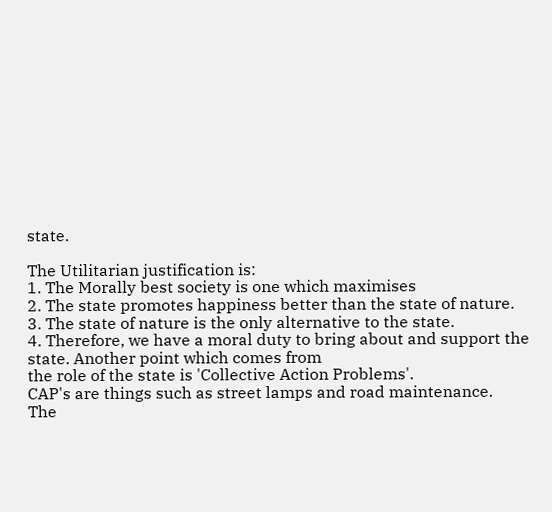state.

The Utilitarian justification is:
1. The Morally best society is one which maximises
2. The state promotes happiness better than the state of nature.
3. The state of nature is the only alternative to the state.
4. Therefore, we have a moral duty to bring about and support the state. Another point which comes from
the role of the state is 'Collective Action Problems'.
CAP's are things such as street lamps and road maintenance.
The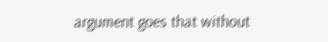argument goes that without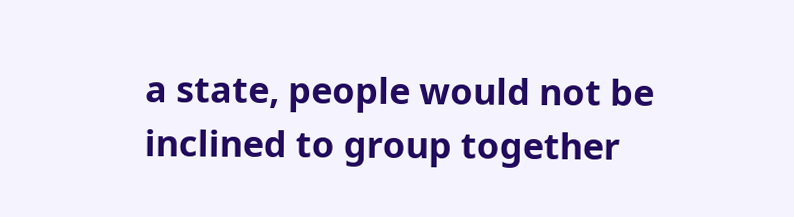a state, people would not be inclined to group together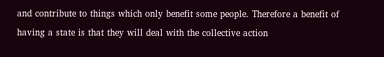and contribute to things which only benefit some people. Therefore a benefit of having a state is that they will deal with the collective action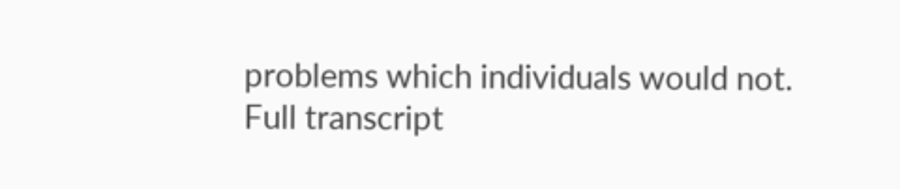problems which individuals would not.
Full transcript